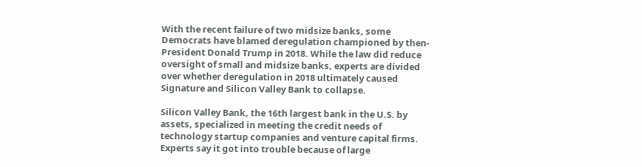With the recent failure of two midsize banks, some Democrats have blamed deregulation championed by then-President Donald Trump in 2018. While the law did reduce oversight of small and midsize banks, experts are divided over whether deregulation in 2018 ultimately caused Signature and Silicon Valley Bank to collapse.

Silicon Valley Bank, the 16th largest bank in the U.S. by assets, specialized in meeting the credit needs of technology startup companies and venture capital firms. Experts say it got into trouble because of large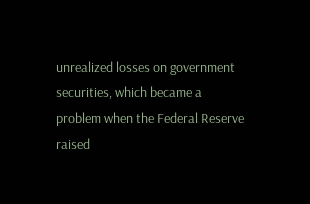unrealized losses on government securities, which became a problem when the Federal Reserve raised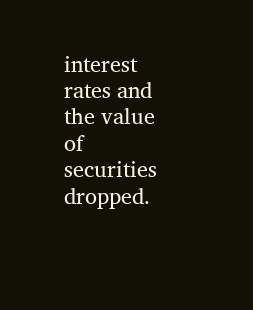interest rates and the value of securities dropped.